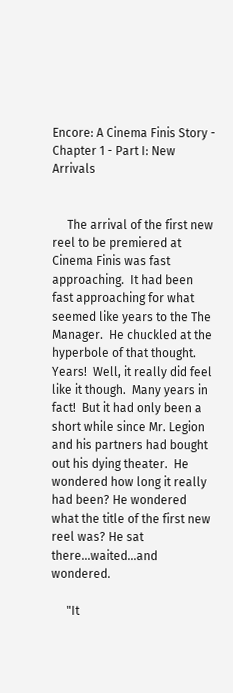Encore: A Cinema Finis Story - Chapter 1 - Part I: New Arrivals


     The arrival of the first new reel to be premiered at Cinema Finis was fast approaching.  It had been fast approaching for what seemed like years to the The Manager.  He chuckled at the hyperbole of that thought.  Years!  Well, it really did feel like it though.  Many years in fact!  But it had only been a short while since Mr. Legion and his partners had bought out his dying theater.  He wondered how long it really had been? He wondered what the title of the first new reel was? He sat there...waited...and wondered.

     "It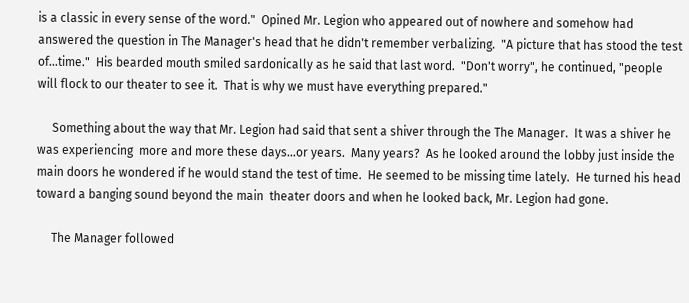is a classic in every sense of the word."  Opined Mr. Legion who appeared out of nowhere and somehow had answered the question in The Manager's head that he didn't remember verbalizing.  "A picture that has stood the test of...time."  His bearded mouth smiled sardonically as he said that last word.  "Don't worry", he continued, "people will flock to our theater to see it.  That is why we must have everything prepared."

     Something about the way that Mr. Legion had said that sent a shiver through the The Manager.  It was a shiver he was experiencing  more and more these days...or years.  Many years?  As he looked around the lobby just inside the main doors he wondered if he would stand the test of time.  He seemed to be missing time lately.  He turned his head toward a banging sound beyond the main  theater doors and when he looked back, Mr. Legion had gone.

     The Manager followed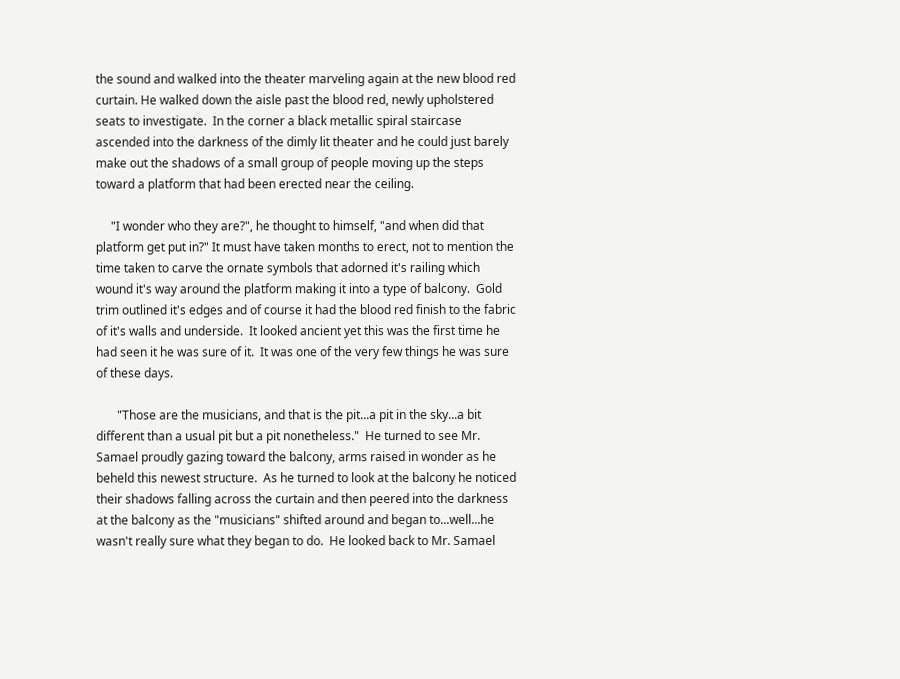the sound and walked into the theater marveling again at the new blood red curtain. He walked down the aisle past the blood red, newly upholstered seats to investigate.  In the corner a black metallic spiral staircase ascended into the darkness of the dimly lit theater and he could just barely make out the shadows of a small group of people moving up the steps toward a platform that had been erected near the ceiling.

     "I wonder who they are?", he thought to himself, "and when did that platform get put in?" It must have taken months to erect, not to mention the time taken to carve the ornate symbols that adorned it's railing which wound it's way around the platform making it into a type of balcony.  Gold trim outlined it's edges and of course it had the blood red finish to the fabric of it's walls and underside.  It looked ancient yet this was the first time he had seen it he was sure of it.  It was one of the very few things he was sure of these days.

       "Those are the musicians, and that is the pit...a pit in the sky...a bit different than a usual pit but a pit nonetheless."  He turned to see Mr. Samael proudly gazing toward the balcony, arms raised in wonder as he beheld this newest structure.  As he turned to look at the balcony he noticed their shadows falling across the curtain and then peered into the darkness at the balcony as the "musicians" shifted around and began to...well...he wasn't really sure what they began to do.  He looked back to Mr. Samael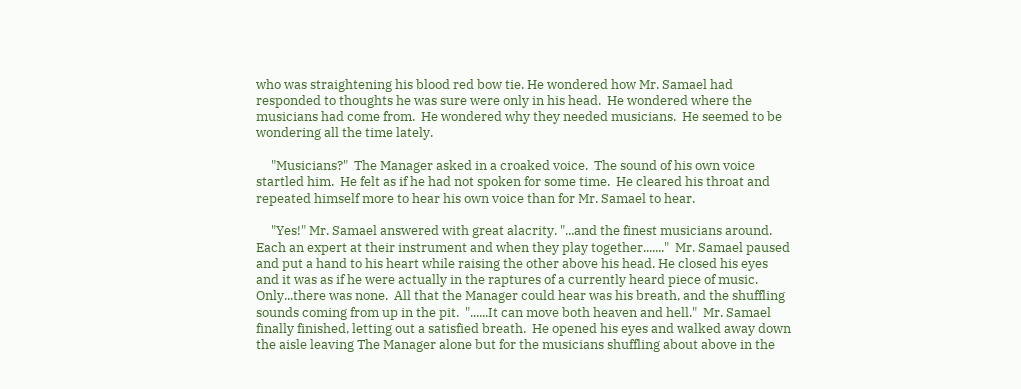who was straightening his blood red bow tie. He wondered how Mr. Samael had responded to thoughts he was sure were only in his head.  He wondered where the musicians had come from.  He wondered why they needed musicians.  He seemed to be wondering all the time lately.

     "Musicians?"  The Manager asked in a croaked voice.  The sound of his own voice startled him.  He felt as if he had not spoken for some time.  He cleared his throat and repeated himself more to hear his own voice than for Mr. Samael to hear.

     "Yes!" Mr. Samael answered with great alacrity. "...and the finest musicians around.  Each an expert at their instrument and when they play together......."  Mr. Samael paused and put a hand to his heart while raising the other above his head. He closed his eyes and it was as if he were actually in the raptures of a currently heard piece of music.  Only...there was none.  All that the Manager could hear was his breath, and the shuffling sounds coming from up in the pit.  "......It can move both heaven and hell."  Mr. Samael finally finished, letting out a satisfied breath.  He opened his eyes and walked away down the aisle leaving The Manager alone but for the musicians shuffling about above in the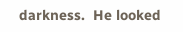darkness.  He looked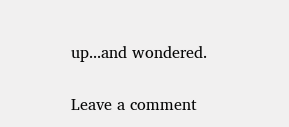up...and wondered.

Leave a comment